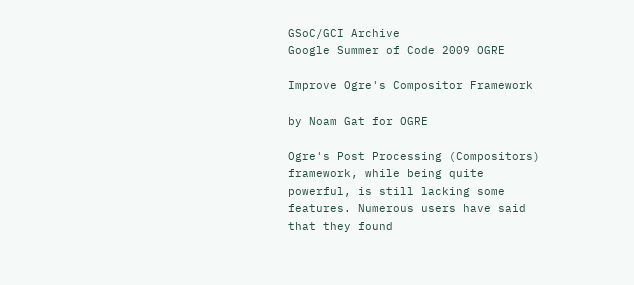GSoC/GCI Archive
Google Summer of Code 2009 OGRE

Improve Ogre's Compositor Framework

by Noam Gat for OGRE

Ogre's Post Processing (Compositors) framework, while being quite powerful, is still lacking some features. Numerous users have said that they found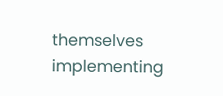themselves implementing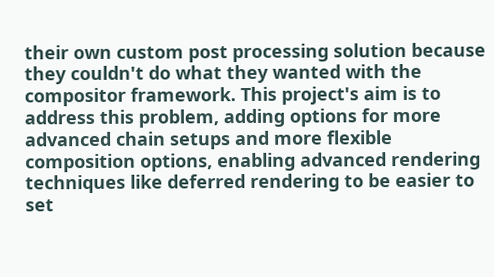their own custom post processing solution because they couldn't do what they wanted with the compositor framework. This project's aim is to address this problem, adding options for more advanced chain setups and more flexible composition options, enabling advanced rendering techniques like deferred rendering to be easier to set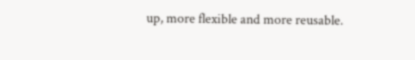up, more flexible and more reusable.